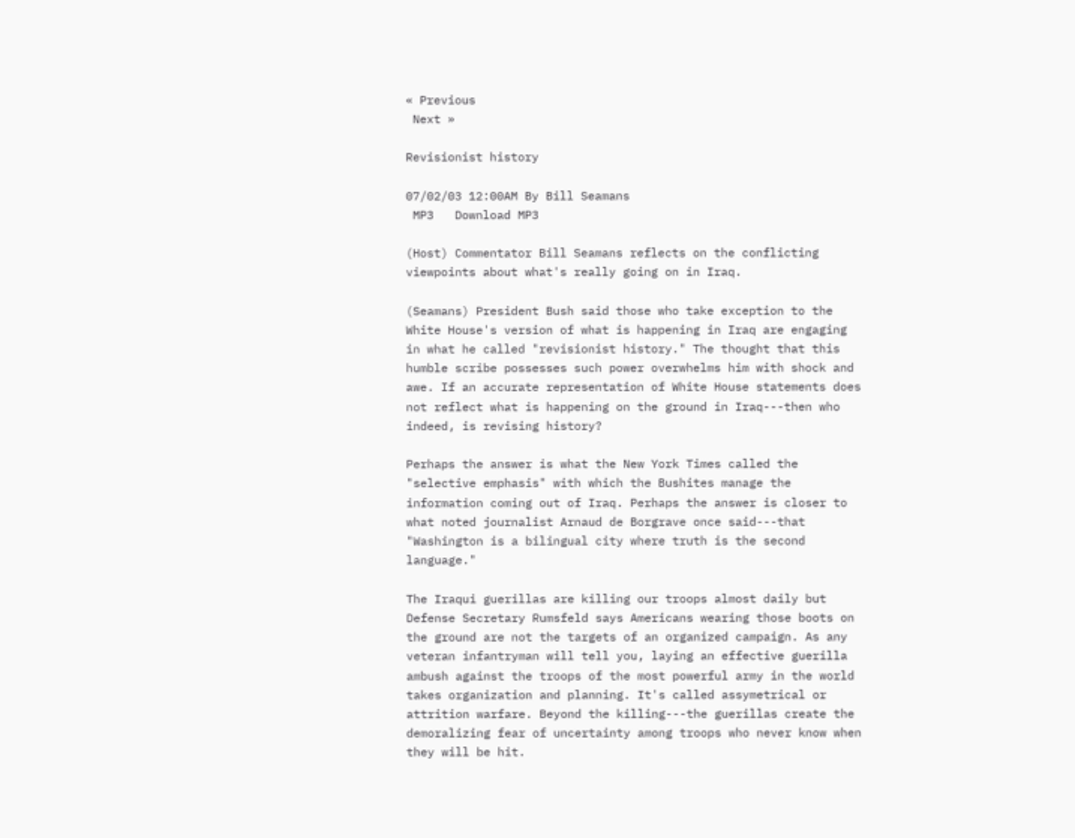« Previous
 Next »

Revisionist history

07/02/03 12:00AM By Bill Seamans
 MP3   Download MP3

(Host) Commentator Bill Seamans reflects on the conflicting viewpoints about what's really going on in Iraq.

(Seamans) President Bush said those who take exception to the White House's version of what is happening in Iraq are engaging in what he called "revisionist history." The thought that this humble scribe possesses such power overwhelms him with shock and awe. If an accurate representation of White House statements does not reflect what is happening on the ground in Iraq---then who indeed, is revising history?

Perhaps the answer is what the New York Times called the "selective emphasis" with which the Bushites manage the information coming out of Iraq. Perhaps the answer is closer to what noted journalist Arnaud de Borgrave once said---that "Washington is a bilingual city where truth is the second language."

The Iraqui guerillas are killing our troops almost daily but Defense Secretary Rumsfeld says Americans wearing those boots on the ground are not the targets of an organized campaign. As any veteran infantryman will tell you, laying an effective guerilla ambush against the troops of the most powerful army in the world takes organization and planning. It's called assymetrical or attrition warfare. Beyond the killing---the guerillas create the demoralizing fear of uncertainty among troops who never know when they will be hit.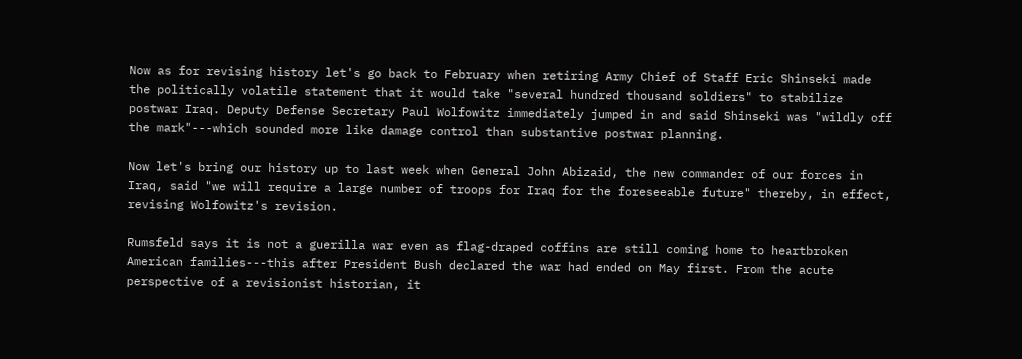Now as for revising history let's go back to February when retiring Army Chief of Staff Eric Shinseki made the politically volatile statement that it would take "several hundred thousand soldiers" to stabilize postwar Iraq. Deputy Defense Secretary Paul Wolfowitz immediately jumped in and said Shinseki was "wildly off the mark"---which sounded more like damage control than substantive postwar planning.

Now let's bring our history up to last week when General John Abizaid, the new commander of our forces in Iraq, said "we will require a large number of troops for Iraq for the foreseeable future" thereby, in effect, revising Wolfowitz's revision.

Rumsfeld says it is not a guerilla war even as flag-draped coffins are still coming home to heartbroken American families---this after President Bush declared the war had ended on May first. From the acute perspective of a revisionist historian, it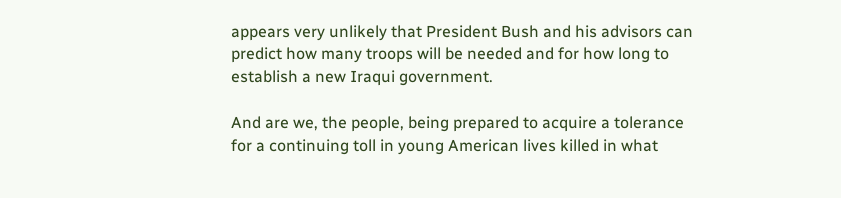appears very unlikely that President Bush and his advisors can predict how many troops will be needed and for how long to establish a new Iraqui government.

And are we, the people, being prepared to acquire a tolerance for a continuing toll in young American lives killed in what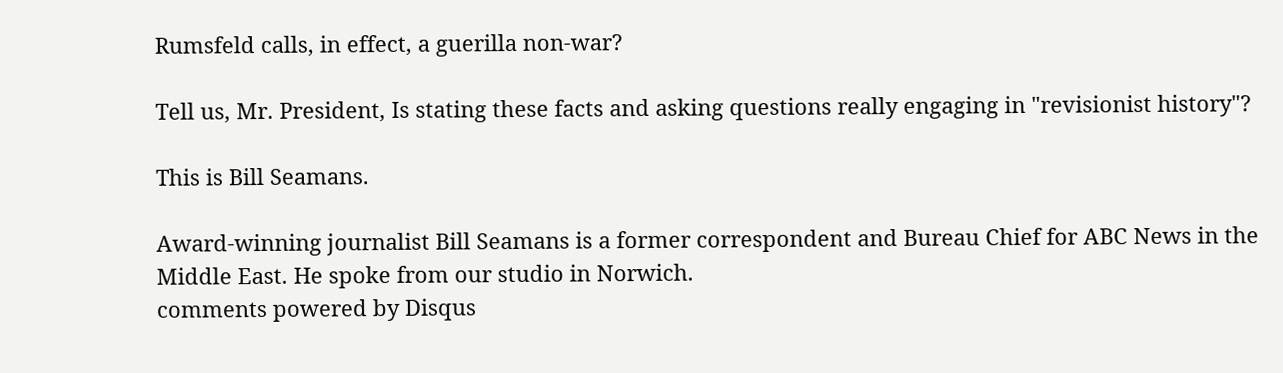Rumsfeld calls, in effect, a guerilla non-war?

Tell us, Mr. President, Is stating these facts and asking questions really engaging in "revisionist history"?

This is Bill Seamans.

Award-winning journalist Bill Seamans is a former correspondent and Bureau Chief for ABC News in the Middle East. He spoke from our studio in Norwich.
comments powered by Disqus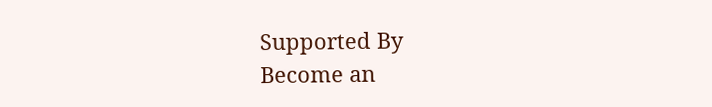Supported By
Become an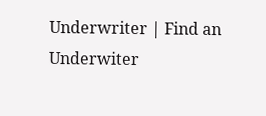Underwriter | Find an Underwiter